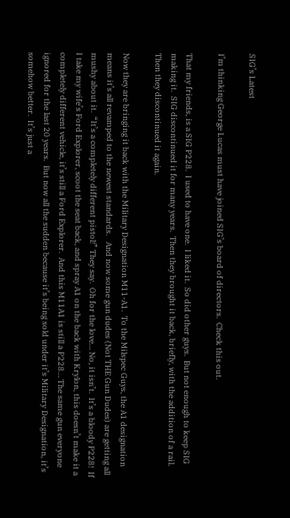SIG’s Latest

I’m thinking George Lucas must have joined SIG’s board of directors.  Check this out.

That my friends, is a SIG P228.  I used to have one.  I liked it.  So did other guys.  But not enough to keep SIG making it.  SIG discontinued it for many years.  Then they brought it back, briefly, with the addition of a rail.  Then they discontinued it again.

Now they are bringing it back with the Military Designation M11-A1.  To the Milspec Guys, the A1 designation means it’s all revamped to the newest standards.   And now some gun dudes (Not THE Gun Dudes) are getting all mushy about it.  “It’s a completely different pistol!” They say.  Oh for the love… No, it isn’t.  It’s a bloody P228!  If I take my wife’s Ford Explorer, scoot the seat back, and spray A1 on the back with Krylon, this doesn’t make it a completely different vehicle, it’s still a Ford Explorer.  And this M11A1 is still a P228… The same gun everyone ignored for the last 20 years.  But now all the sudden because it’s being sold under it’s Military Designation, it’s somehow better.  It’s just a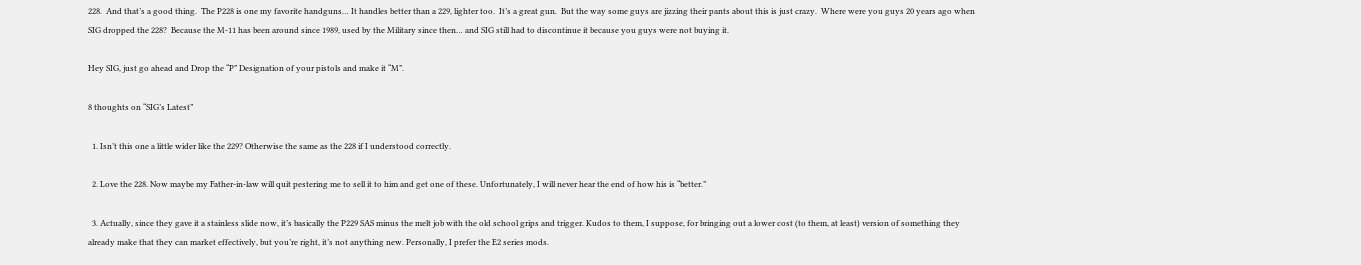228.  And that’s a good thing.  The P228 is one my favorite handguns… It handles better than a 229, lighter too.  It’s a great gun.  But the way some guys are jizzing their pants about this is just crazy.  Where were you guys 20 years ago when SIG dropped the 228?  Because the M-11 has been around since 1989, used by the Military since then… and SIG still had to discontinue it because you guys were not buying it.

Hey SIG, just go ahead and Drop the “P” Designation of your pistols and make it “M”.

8 thoughts on “SIG’s Latest”

  1. Isn’t this one a little wider like the 229? Otherwise the same as the 228 if I understood correctly.

  2. Love the 228. Now maybe my Father-in-law will quit pestering me to sell it to him and get one of these. Unfortunately, I will never hear the end of how his is “better.”

  3. Actually, since they gave it a stainless slide now, it’s basically the P229 SAS minus the melt job with the old school grips and trigger. Kudos to them, I suppose, for bringing out a lower cost (to them, at least) version of something they already make that they can market effectively, but you’re right, it’s not anything new. Personally, I prefer the E2 series mods.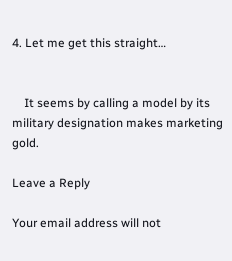4. Let me get this straight…


    It seems by calling a model by its military designation makes marketing gold.

Leave a Reply

Your email address will not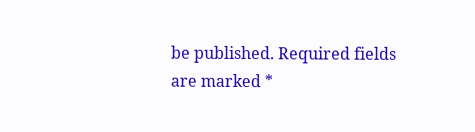be published. Required fields are marked *